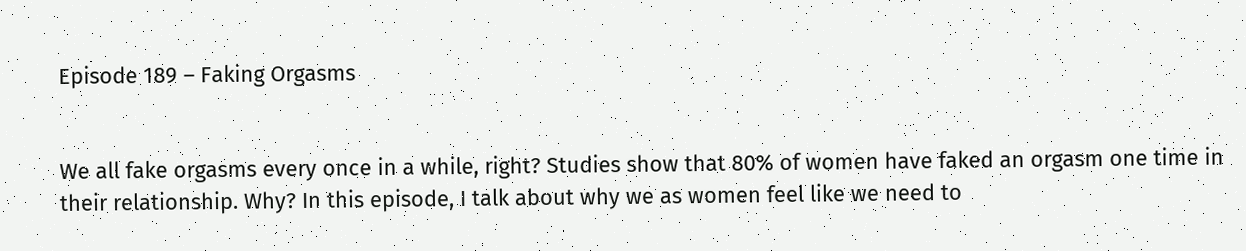Episode 189 – Faking Orgasms


We all fake orgasms every once in a while, right? Studies show that 80% of women have faked an orgasm one time in their relationship. Why? In this episode, I talk about why we as women feel like we need to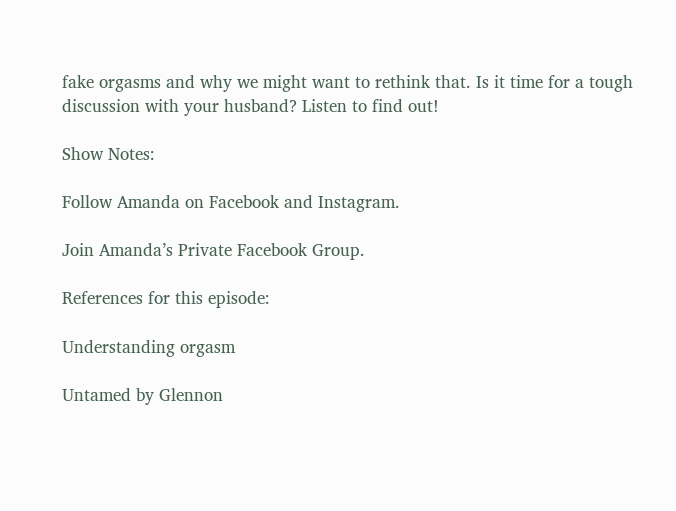fake orgasms and why we might want to rethink that. Is it time for a tough discussion with your husband? Listen to find out!

Show Notes:

Follow Amanda on Facebook and Instagram.

Join Amanda’s Private Facebook Group.

References for this episode:

Understanding orgasm

Untamed by Glennon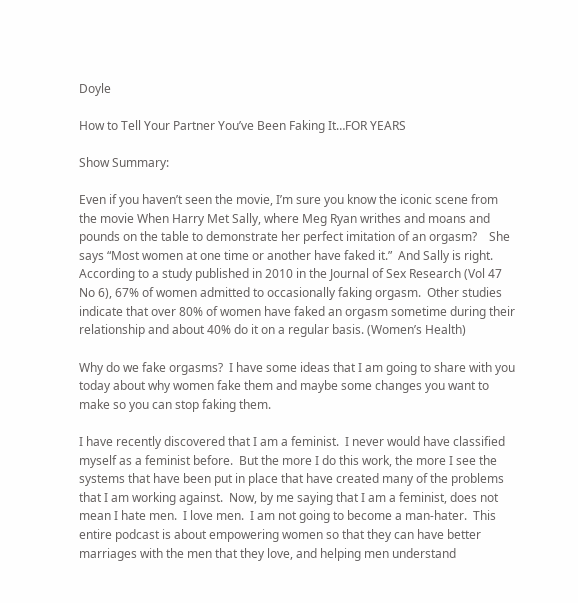Doyle

How to Tell Your Partner You’ve Been Faking It…FOR YEARS

Show Summary:

Even if you haven’t seen the movie, I’m sure you know the iconic scene from the movie When Harry Met Sally, where Meg Ryan writhes and moans and pounds on the table to demonstrate her perfect imitation of an orgasm?    She says “Most women at one time or another have faked it.”  And Sally is right.  According to a study published in 2010 in the Journal of Sex Research (Vol 47 No 6), 67% of women admitted to occasionally faking orgasm.  Other studies indicate that over 80% of women have faked an orgasm sometime during their relationship and about 40% do it on a regular basis. (Women’s Health)

Why do we fake orgasms?  I have some ideas that I am going to share with you today about why women fake them and maybe some changes you want to make so you can stop faking them.

I have recently discovered that I am a feminist.  I never would have classified myself as a feminist before.  But the more I do this work, the more I see the systems that have been put in place that have created many of the problems that I am working against.  Now, by me saying that I am a feminist, does not mean I hate men.  I love men.  I am not going to become a man-hater.  This entire podcast is about empowering women so that they can have better marriages with the men that they love, and helping men understand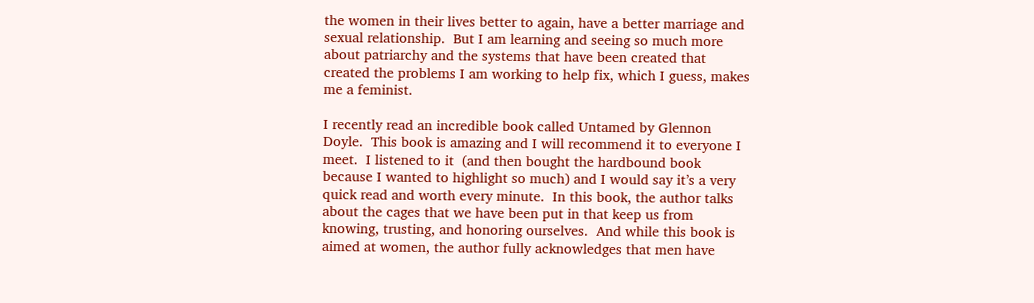the women in their lives better to again, have a better marriage and sexual relationship.  But I am learning and seeing so much more about patriarchy and the systems that have been created that created the problems I am working to help fix, which I guess, makes me a feminist.

I recently read an incredible book called Untamed by Glennon Doyle.  This book is amazing and I will recommend it to everyone I meet.  I listened to it  (and then bought the hardbound book because I wanted to highlight so much) and I would say it’s a very quick read and worth every minute.  In this book, the author talks about the cages that we have been put in that keep us from knowing, trusting, and honoring ourselves.  And while this book is aimed at women, the author fully acknowledges that men have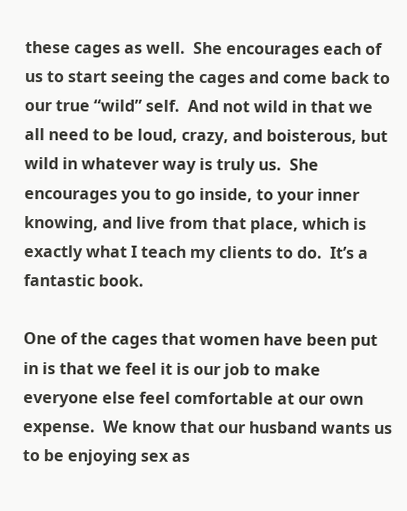these cages as well.  She encourages each of us to start seeing the cages and come back to our true “wild” self.  And not wild in that we all need to be loud, crazy, and boisterous, but wild in whatever way is truly us.  She encourages you to go inside, to your inner knowing, and live from that place, which is exactly what I teach my clients to do.  It’s a fantastic book.

One of the cages that women have been put in is that we feel it is our job to make everyone else feel comfortable at our own expense.  We know that our husband wants us to be enjoying sex as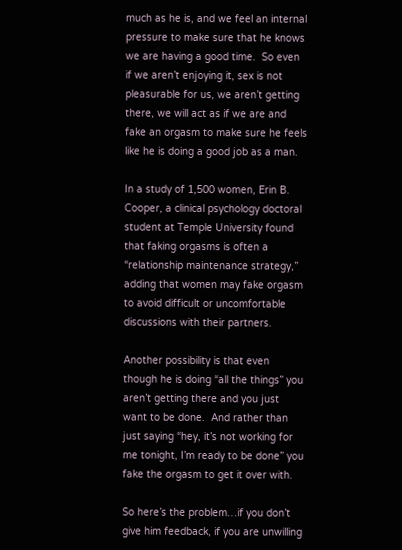much as he is, and we feel an internal pressure to make sure that he knows we are having a good time.  So even if we aren’t enjoying it, sex is not pleasurable for us, we aren’t getting there, we will act as if we are and fake an orgasm to make sure he feels like he is doing a good job as a man.

In a study of 1,500 women, Erin B. Cooper, a clinical psychology doctoral student at Temple University found that faking orgasms is often a  “relationship maintenance strategy,” adding that women may fake orgasm to avoid difficult or uncomfortable discussions with their partners.

Another possibility is that even though he is doing “all the things” you aren’t getting there and you just want to be done.  And rather than just saying “hey, it’s not working for me tonight, I’m ready to be done” you fake the orgasm to get it over with.

So here’s the problem…if you don’t give him feedback, if you are unwilling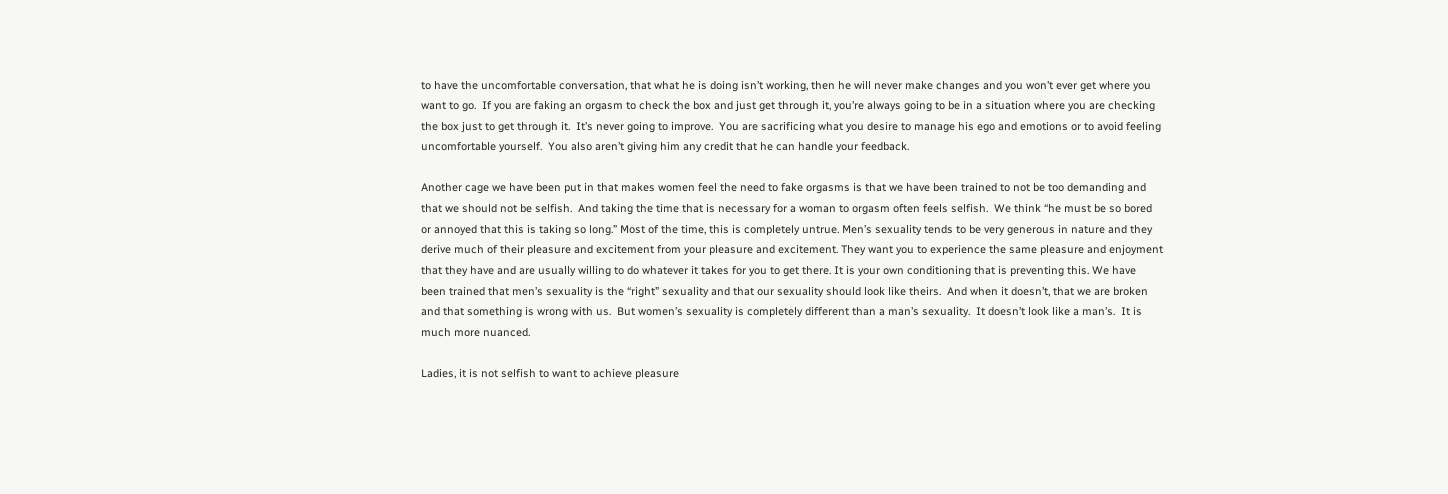to have the uncomfortable conversation, that what he is doing isn’t working, then he will never make changes and you won’t ever get where you want to go.  If you are faking an orgasm to check the box and just get through it, you’re always going to be in a situation where you are checking the box just to get through it.  It’s never going to improve.  You are sacrificing what you desire to manage his ego and emotions or to avoid feeling uncomfortable yourself.  You also aren’t giving him any credit that he can handle your feedback.

Another cage we have been put in that makes women feel the need to fake orgasms is that we have been trained to not be too demanding and that we should not be selfish.  And taking the time that is necessary for a woman to orgasm often feels selfish.  We think “he must be so bored or annoyed that this is taking so long.” Most of the time, this is completely untrue. Men’s sexuality tends to be very generous in nature and they derive much of their pleasure and excitement from your pleasure and excitement. They want you to experience the same pleasure and enjoyment that they have and are usually willing to do whatever it takes for you to get there. It is your own conditioning that is preventing this. We have been trained that men’s sexuality is the “right” sexuality and that our sexuality should look like theirs.  And when it doesn’t, that we are broken and that something is wrong with us.  But women’s sexuality is completely different than a man’s sexuality.  It doesn’t look like a man’s.  It is much more nuanced.

Ladies, it is not selfish to want to achieve pleasure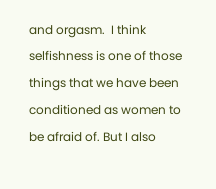and orgasm.  I think selfishness is one of those things that we have been conditioned as women to be afraid of. But I also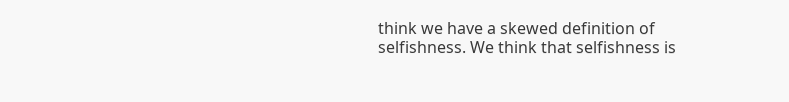think we have a skewed definition of selfishness. We think that selfishness is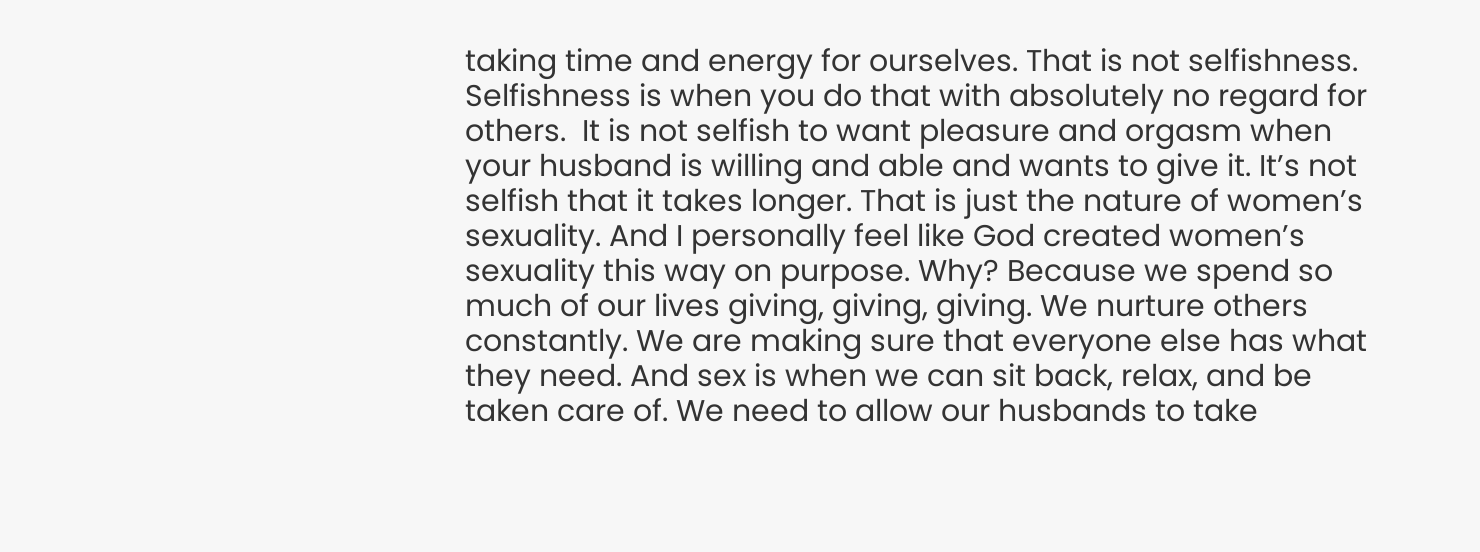taking time and energy for ourselves. That is not selfishness. Selfishness is when you do that with absolutely no regard for others.  It is not selfish to want pleasure and orgasm when your husband is willing and able and wants to give it. It’s not selfish that it takes longer. That is just the nature of women’s sexuality. And I personally feel like God created women’s sexuality this way on purpose. Why? Because we spend so much of our lives giving, giving, giving. We nurture others constantly. We are making sure that everyone else has what they need. And sex is when we can sit back, relax, and be taken care of. We need to allow our husbands to take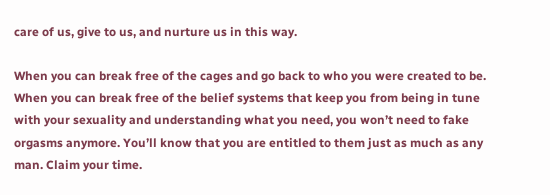care of us, give to us, and nurture us in this way.

When you can break free of the cages and go back to who you were created to be. When you can break free of the belief systems that keep you from being in tune with your sexuality and understanding what you need, you won’t need to fake orgasms anymore. You’ll know that you are entitled to them just as much as any man. Claim your time.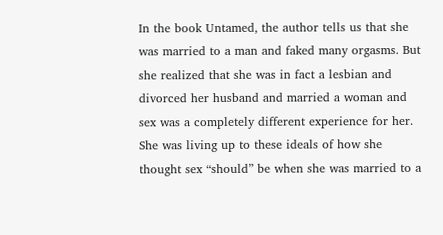In the book Untamed, the author tells us that she was married to a man and faked many orgasms. But she realized that she was in fact a lesbian and divorced her husband and married a woman and sex was a completely different experience for her. She was living up to these ideals of how she thought sex “should” be when she was married to a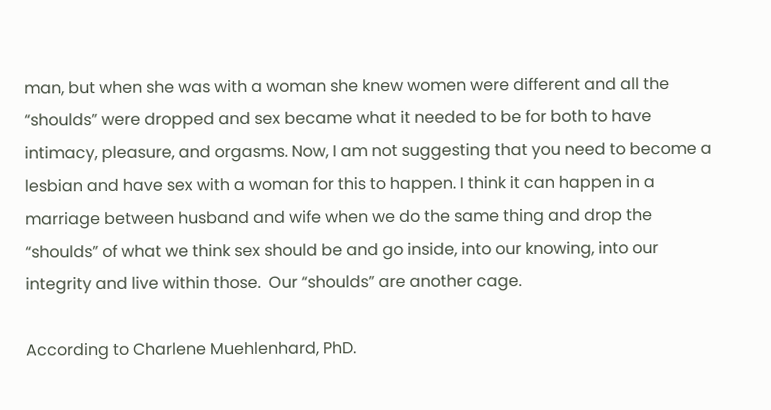man, but when she was with a woman she knew women were different and all the “shoulds” were dropped and sex became what it needed to be for both to have intimacy, pleasure, and orgasms. Now, I am not suggesting that you need to become a lesbian and have sex with a woman for this to happen. I think it can happen in a marriage between husband and wife when we do the same thing and drop the “shoulds” of what we think sex should be and go inside, into our knowing, into our integrity and live within those.  Our “shoulds” are another cage.

According to Charlene Muehlenhard, PhD.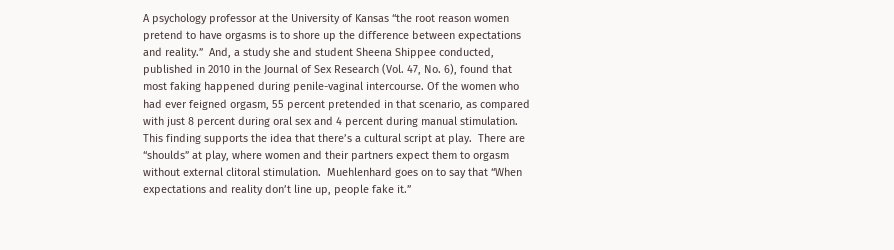A psychology professor at the University of Kansas “the root reason women pretend to have orgasms is to shore up the difference between expectations and reality.”  And, a study she and student Sheena Shippee conducted, published in 2010 in the Journal of Sex Research (Vol. 47, No. 6), found that most faking happened during penile-vaginal intercourse. Of the women who had ever feigned orgasm, 55 percent pretended in that scenario, as compared with just 8 percent during oral sex and 4 percent during manual stimulation.  This finding supports the idea that there’s a cultural script at play.  There are “shoulds” at play, where women and their partners expect them to orgasm without external clitoral stimulation.  Muehlenhard goes on to say that “When expectations and reality don’t line up, people fake it.”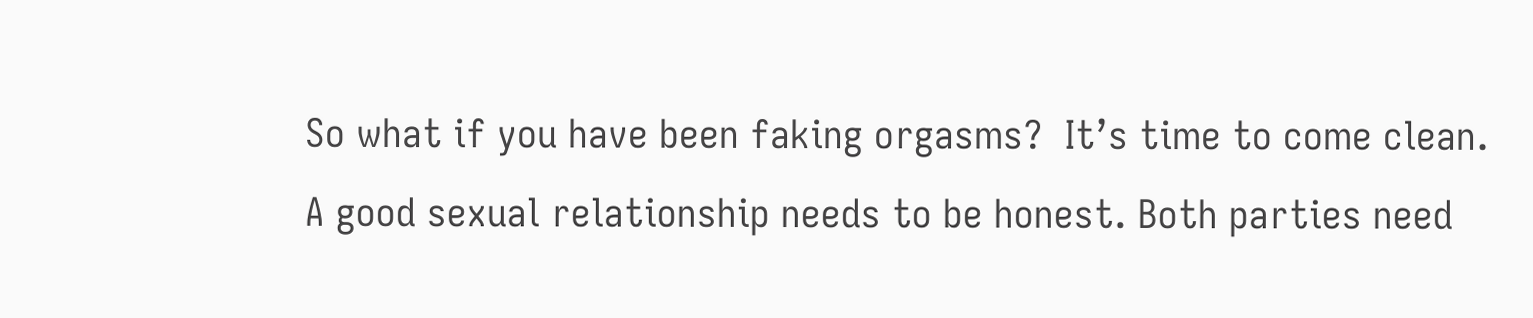So what if you have been faking orgasms?  It’s time to come clean. A good sexual relationship needs to be honest. Both parties need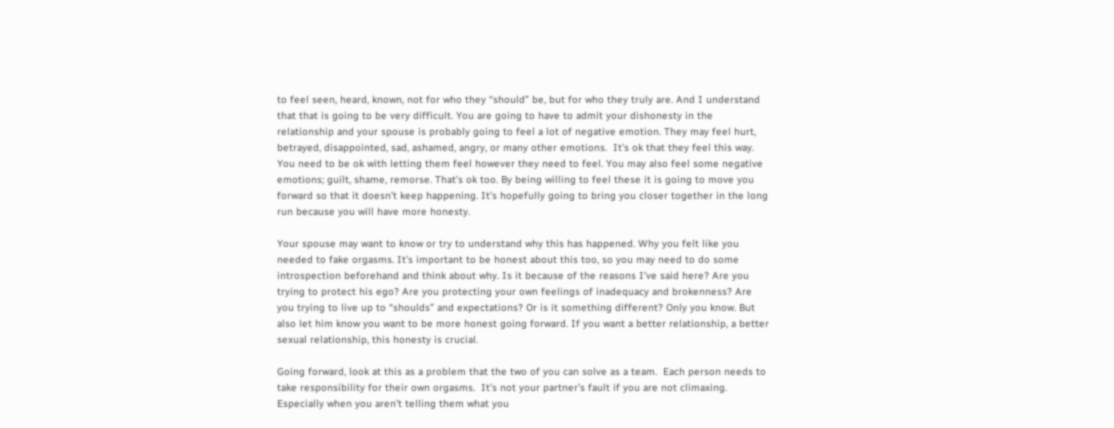to feel seen, heard, known, not for who they “should” be, but for who they truly are. And I understand that that is going to be very difficult. You are going to have to admit your dishonesty in the relationship and your spouse is probably going to feel a lot of negative emotion. They may feel hurt, betrayed, disappointed, sad, ashamed, angry, or many other emotions.  It’s ok that they feel this way. You need to be ok with letting them feel however they need to feel. You may also feel some negative emotions; guilt, shame, remorse. That’s ok too. By being willing to feel these it is going to move you forward so that it doesn’t keep happening. It’s hopefully going to bring you closer together in the long run because you will have more honesty.

Your spouse may want to know or try to understand why this has happened. Why you felt like you needed to fake orgasms. It’s important to be honest about this too, so you may need to do some introspection beforehand and think about why. Is it because of the reasons I’ve said here? Are you trying to protect his ego? Are you protecting your own feelings of inadequacy and brokenness? Are you trying to live up to “shoulds” and expectations? Or is it something different? Only you know. But also let him know you want to be more honest going forward. If you want a better relationship, a better sexual relationship, this honesty is crucial.

Going forward, look at this as a problem that the two of you can solve as a team.  Each person needs to take responsibility for their own orgasms.  It’s not your partner’s fault if you are not climaxing.  Especially when you aren’t telling them what you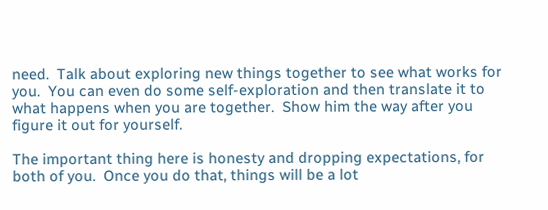need.  Talk about exploring new things together to see what works for you.  You can even do some self-exploration and then translate it to what happens when you are together.  Show him the way after you figure it out for yourself.

The important thing here is honesty and dropping expectations, for both of you.  Once you do that, things will be a lot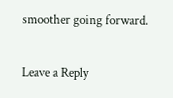smoother going forward.

Leave a Reply